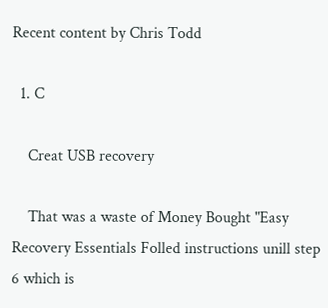Recent content by Chris Todd

  1. C

    Creat USB recovery

    That was a waste of Money Bought "Easy Recovery Essentials Folled instructions unill step 6 which is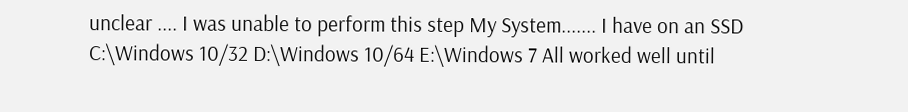unclear .... I was unable to perform this step My System....... I have on an SSD C:\Windows 10/32 D:\Windows 10/64 E:\Windows 7 All worked well until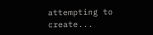attempting to create...